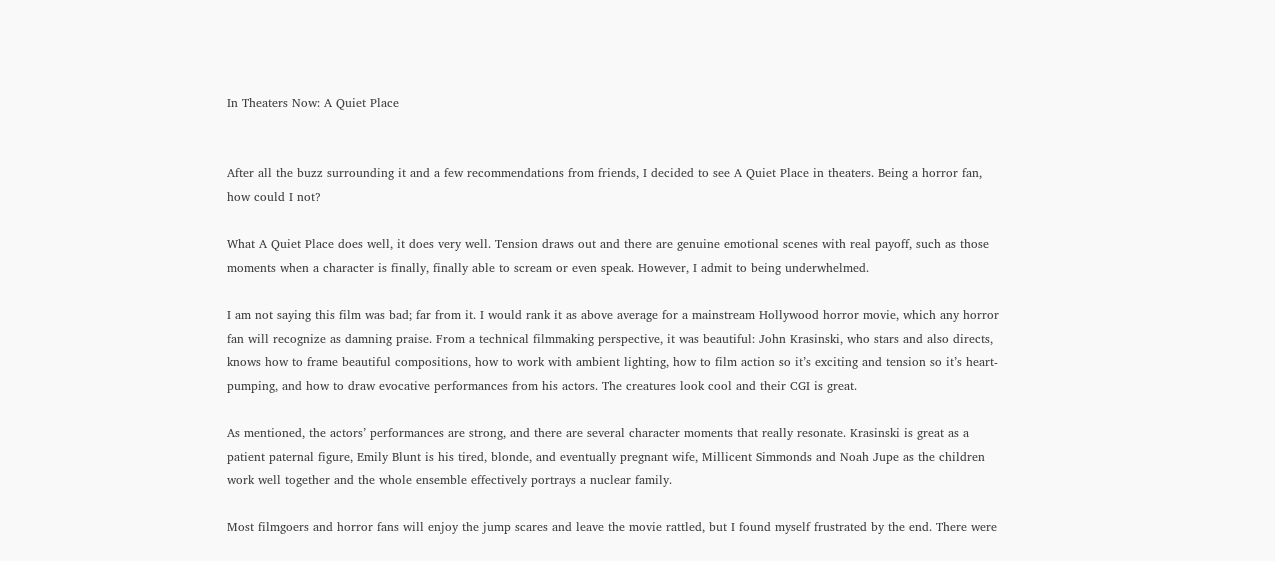In Theaters Now: A Quiet Place


After all the buzz surrounding it and a few recommendations from friends, I decided to see A Quiet Place in theaters. Being a horror fan, how could I not?

What A Quiet Place does well, it does very well. Tension draws out and there are genuine emotional scenes with real payoff, such as those moments when a character is finally, finally able to scream or even speak. However, I admit to being underwhelmed.

I am not saying this film was bad; far from it. I would rank it as above average for a mainstream Hollywood horror movie, which any horror fan will recognize as damning praise. From a technical filmmaking perspective, it was beautiful: John Krasinski, who stars and also directs, knows how to frame beautiful compositions, how to work with ambient lighting, how to film action so it’s exciting and tension so it’s heart-pumping, and how to draw evocative performances from his actors. The creatures look cool and their CGI is great.

As mentioned, the actors’ performances are strong, and there are several character moments that really resonate. Krasinski is great as a patient paternal figure, Emily Blunt is his tired, blonde, and eventually pregnant wife, Millicent Simmonds and Noah Jupe as the children work well together and the whole ensemble effectively portrays a nuclear family.

Most filmgoers and horror fans will enjoy the jump scares and leave the movie rattled, but I found myself frustrated by the end. There were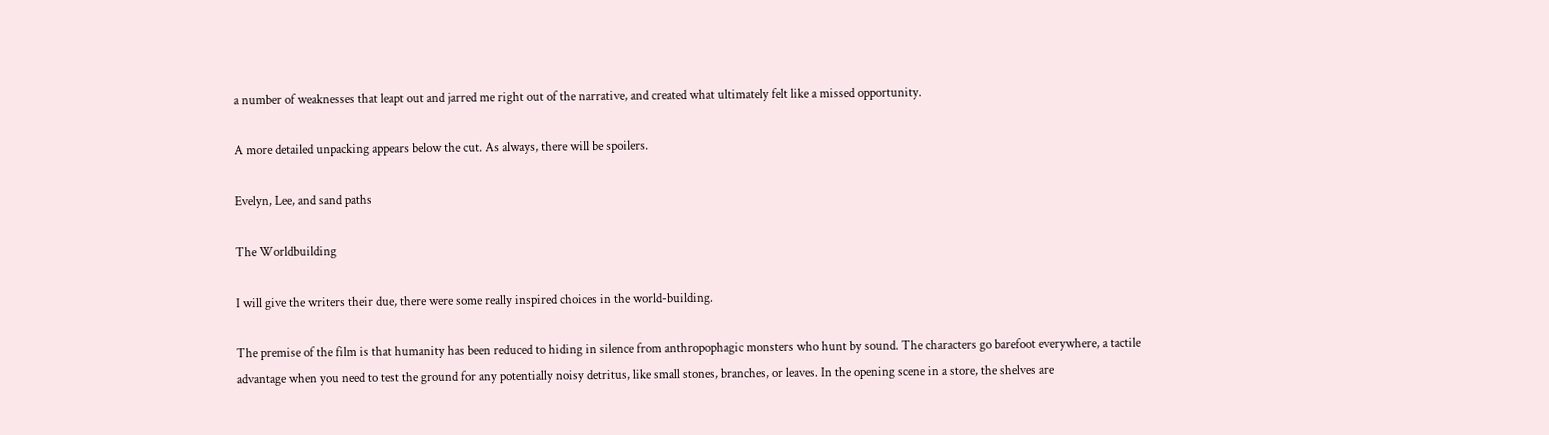a number of weaknesses that leapt out and jarred me right out of the narrative, and created what ultimately felt like a missed opportunity.

A more detailed unpacking appears below the cut. As always, there will be spoilers.

Evelyn, Lee, and sand paths

The Worldbuilding

I will give the writers their due, there were some really inspired choices in the world-building.

The premise of the film is that humanity has been reduced to hiding in silence from anthropophagic monsters who hunt by sound. The characters go barefoot everywhere, a tactile advantage when you need to test the ground for any potentially noisy detritus, like small stones, branches, or leaves. In the opening scene in a store, the shelves are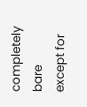completely bare except for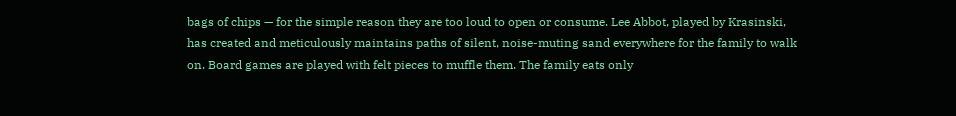bags of chips — for the simple reason they are too loud to open or consume. Lee Abbot, played by Krasinski, has created and meticulously maintains paths of silent, noise-muting sand everywhere for the family to walk on. Board games are played with felt pieces to muffle them. The family eats only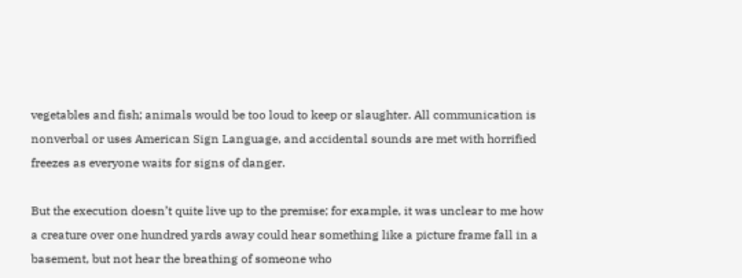vegetables and fish; animals would be too loud to keep or slaughter. All communication is nonverbal or uses American Sign Language, and accidental sounds are met with horrified freezes as everyone waits for signs of danger.

But the execution doesn’t quite live up to the premise; for example, it was unclear to me how a creature over one hundred yards away could hear something like a picture frame fall in a basement, but not hear the breathing of someone who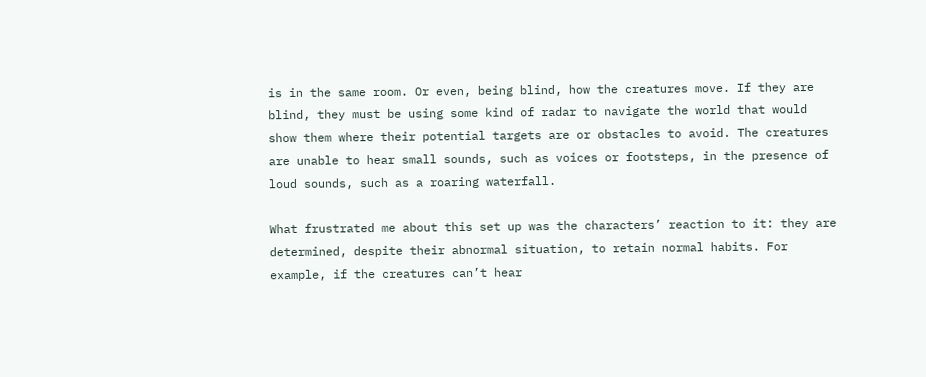is in the same room. Or even, being blind, how the creatures move. If they are blind, they must be using some kind of radar to navigate the world that would show them where their potential targets are or obstacles to avoid. The creatures are unable to hear small sounds, such as voices or footsteps, in the presence of loud sounds, such as a roaring waterfall.

What frustrated me about this set up was the characters’ reaction to it: they are determined, despite their abnormal situation, to retain normal habits. For example, if the creatures can’t hear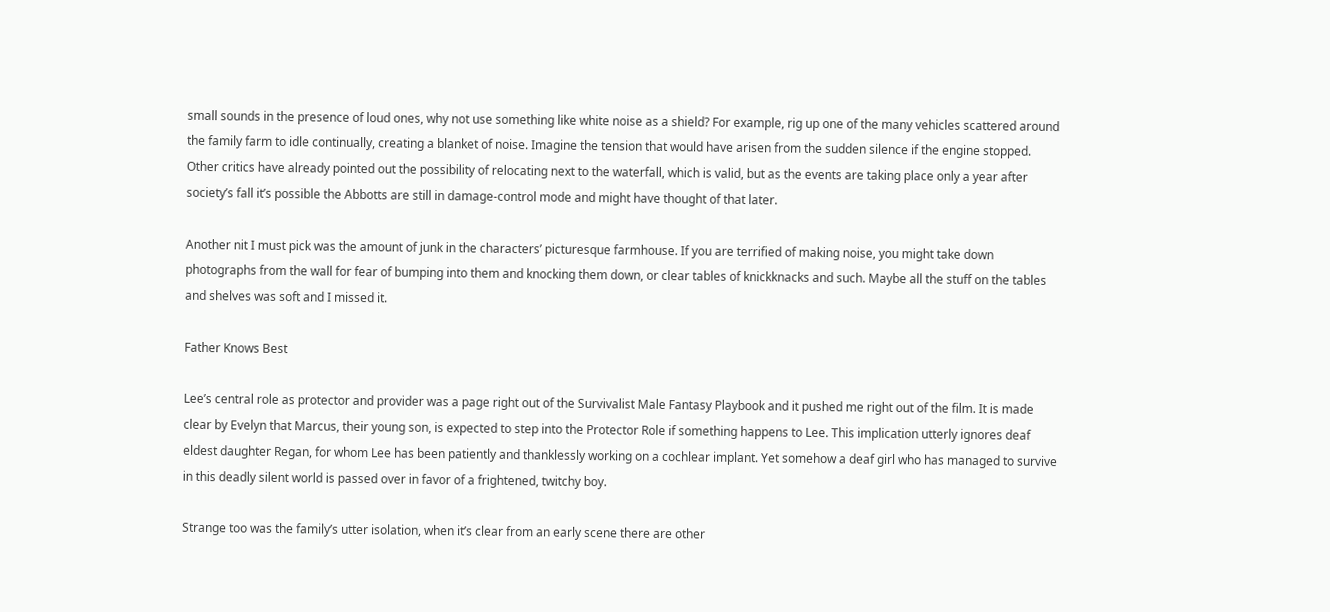small sounds in the presence of loud ones, why not use something like white noise as a shield? For example, rig up one of the many vehicles scattered around the family farm to idle continually, creating a blanket of noise. Imagine the tension that would have arisen from the sudden silence if the engine stopped. Other critics have already pointed out the possibility of relocating next to the waterfall, which is valid, but as the events are taking place only a year after society’s fall it’s possible the Abbotts are still in damage-control mode and might have thought of that later.

Another nit I must pick was the amount of junk in the characters’ picturesque farmhouse. If you are terrified of making noise, you might take down photographs from the wall for fear of bumping into them and knocking them down, or clear tables of knickknacks and such. Maybe all the stuff on the tables and shelves was soft and I missed it.

Father Knows Best

Lee’s central role as protector and provider was a page right out of the Survivalist Male Fantasy Playbook and it pushed me right out of the film. It is made clear by Evelyn that Marcus, their young son, is expected to step into the Protector Role if something happens to Lee. This implication utterly ignores deaf eldest daughter Regan, for whom Lee has been patiently and thanklessly working on a cochlear implant. Yet somehow a deaf girl who has managed to survive in this deadly silent world is passed over in favor of a frightened, twitchy boy.

Strange too was the family’s utter isolation, when it’s clear from an early scene there are other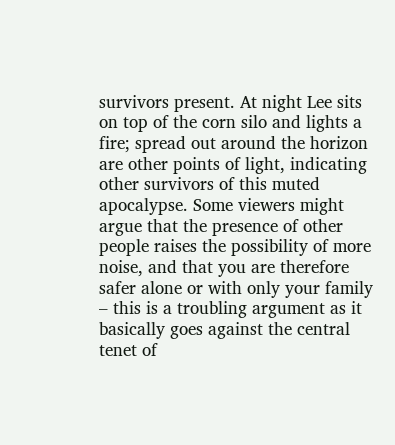survivors present. At night Lee sits on top of the corn silo and lights a fire; spread out around the horizon are other points of light, indicating other survivors of this muted apocalypse. Some viewers might argue that the presence of other people raises the possibility of more noise, and that you are therefore safer alone or with only your family – this is a troubling argument as it basically goes against the central tenet of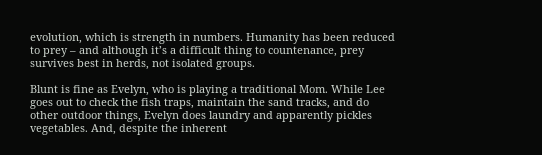evolution, which is strength in numbers. Humanity has been reduced to prey – and although it’s a difficult thing to countenance, prey survives best in herds, not isolated groups.

Blunt is fine as Evelyn, who is playing a traditional Mom. While Lee goes out to check the fish traps, maintain the sand tracks, and do other outdoor things, Evelyn does laundry and apparently pickles vegetables. And, despite the inherent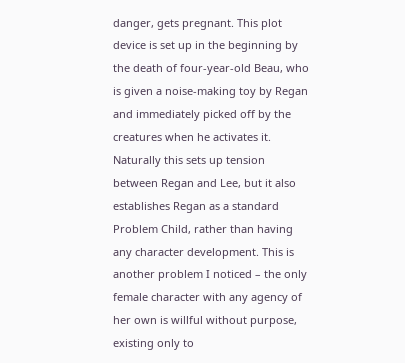danger, gets pregnant. This plot device is set up in the beginning by the death of four-year-old Beau, who is given a noise-making toy by Regan and immediately picked off by the creatures when he activates it. Naturally this sets up tension between Regan and Lee, but it also establishes Regan as a standard Problem Child, rather than having any character development. This is another problem I noticed – the only female character with any agency of her own is willful without purpose, existing only to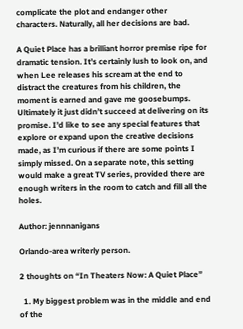complicate the plot and endanger other characters. Naturally, all her decisions are bad.

A Quiet Place has a brilliant horror premise ripe for dramatic tension. It’s certainly lush to look on, and when Lee releases his scream at the end to distract the creatures from his children, the moment is earned and gave me goosebumps. Ultimately it just didn’t succeed at delivering on its promise. I’d like to see any special features that explore or expand upon the creative decisions made, as I’m curious if there are some points I simply missed. On a separate note, this setting would make a great TV series, provided there are enough writers in the room to catch and fill all the holes.

Author: jennnanigans

Orlando-area writerly person.

2 thoughts on “In Theaters Now: A Quiet Place”

  1. My biggest problem was in the middle and end of the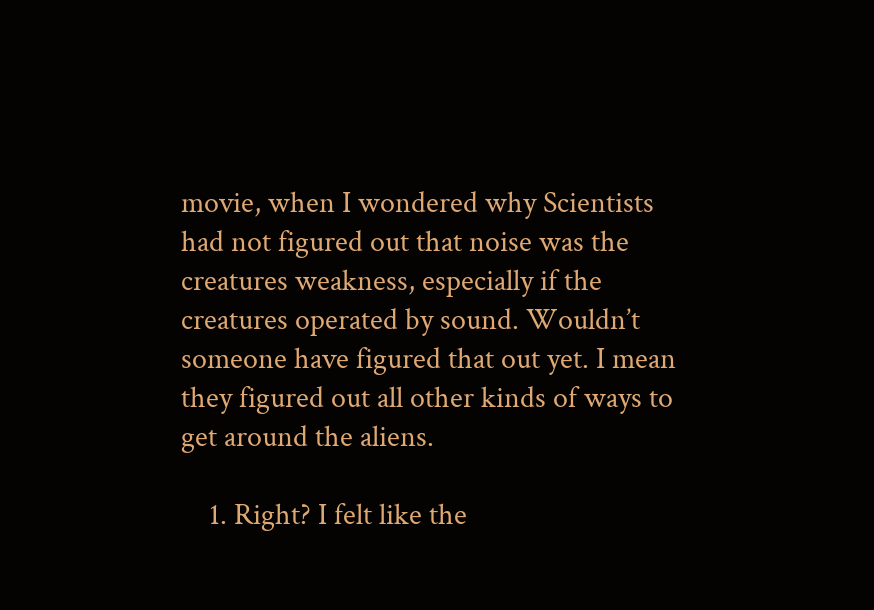movie, when I wondered why Scientists had not figured out that noise was the creatures weakness, especially if the creatures operated by sound. Wouldn’t someone have figured that out yet. I mean they figured out all other kinds of ways to get around the aliens.

    1. Right? I felt like the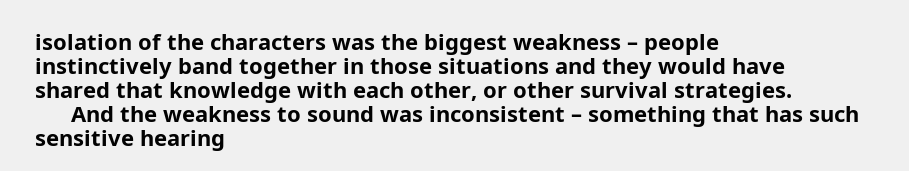isolation of the characters was the biggest weakness – people instinctively band together in those situations and they would have shared that knowledge with each other, or other survival strategies.
      And the weakness to sound was inconsistent – something that has such sensitive hearing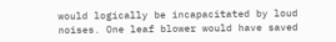would logically be incapacitated by loud noises. One leaf blower would have saved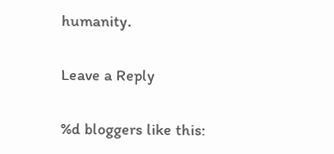humanity.

Leave a Reply

%d bloggers like this: